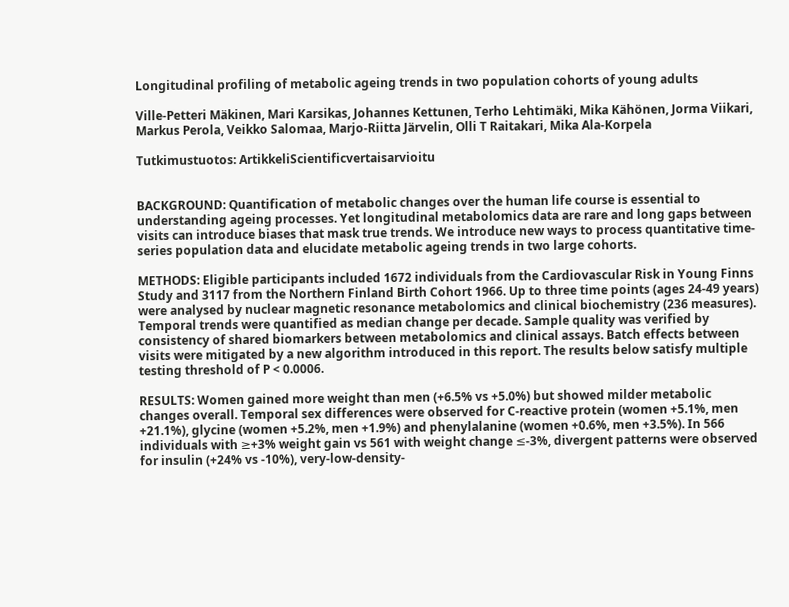Longitudinal profiling of metabolic ageing trends in two population cohorts of young adults

Ville-Petteri Mäkinen, Mari Karsikas, Johannes Kettunen, Terho Lehtimäki, Mika Kähönen, Jorma Viikari, Markus Perola, Veikko Salomaa, Marjo-Riitta Järvelin, Olli T Raitakari, Mika Ala-Korpela

Tutkimustuotos: ArtikkeliScientificvertaisarvioitu


BACKGROUND: Quantification of metabolic changes over the human life course is essential to understanding ageing processes. Yet longitudinal metabolomics data are rare and long gaps between visits can introduce biases that mask true trends. We introduce new ways to process quantitative time-series population data and elucidate metabolic ageing trends in two large cohorts.

METHODS: Eligible participants included 1672 individuals from the Cardiovascular Risk in Young Finns Study and 3117 from the Northern Finland Birth Cohort 1966. Up to three time points (ages 24-49 years) were analysed by nuclear magnetic resonance metabolomics and clinical biochemistry (236 measures). Temporal trends were quantified as median change per decade. Sample quality was verified by consistency of shared biomarkers between metabolomics and clinical assays. Batch effects between visits were mitigated by a new algorithm introduced in this report. The results below satisfy multiple testing threshold of P < 0.0006.

RESULTS: Women gained more weight than men (+6.5% vs +5.0%) but showed milder metabolic changes overall. Temporal sex differences were observed for C-reactive protein (women +5.1%, men +21.1%), glycine (women +5.2%, men +1.9%) and phenylalanine (women +0.6%, men +3.5%). In 566 individuals with ≥+3% weight gain vs 561 with weight change ≤-3%, divergent patterns were observed for insulin (+24% vs -10%), very-low-density-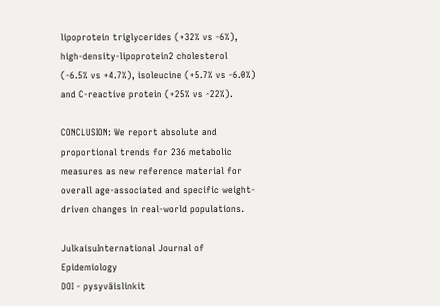lipoprotein triglycerides (+32% vs -6%), high-density-lipoprotein2 cholesterol (-6.5% vs +4.7%), isoleucine (+5.7% vs -6.0%) and C-reactive protein (+25% vs -22%).

CONCLUSION: We report absolute and proportional trends for 236 metabolic measures as new reference material for overall age-associated and specific weight-driven changes in real-world populations.

JulkaisuInternational Journal of Epidemiology
DOI - pysyväislinkit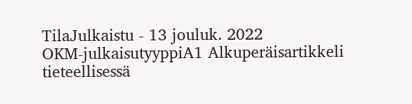TilaJulkaistu - 13 jouluk. 2022
OKM-julkaisutyyppiA1 Alkuperäisartikkeli tieteellisessä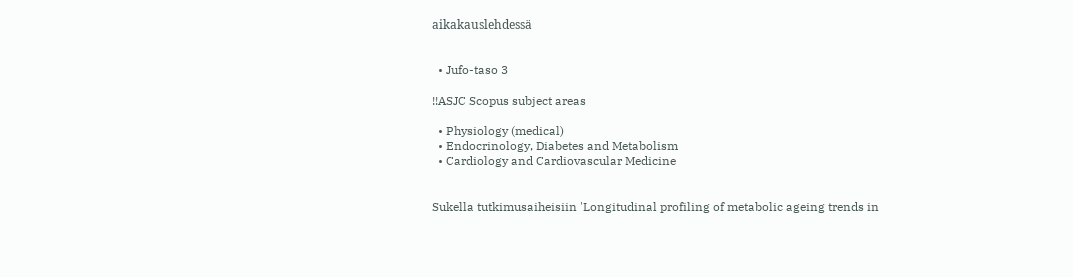aikakauslehdessä


  • Jufo-taso 3

!!ASJC Scopus subject areas

  • Physiology (medical)
  • Endocrinology, Diabetes and Metabolism
  • Cardiology and Cardiovascular Medicine


Sukella tutkimusaiheisiin 'Longitudinal profiling of metabolic ageing trends in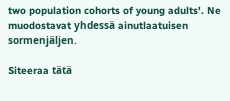two population cohorts of young adults'. Ne muodostavat yhdessä ainutlaatuisen sormenjäljen.

Siteeraa tätä